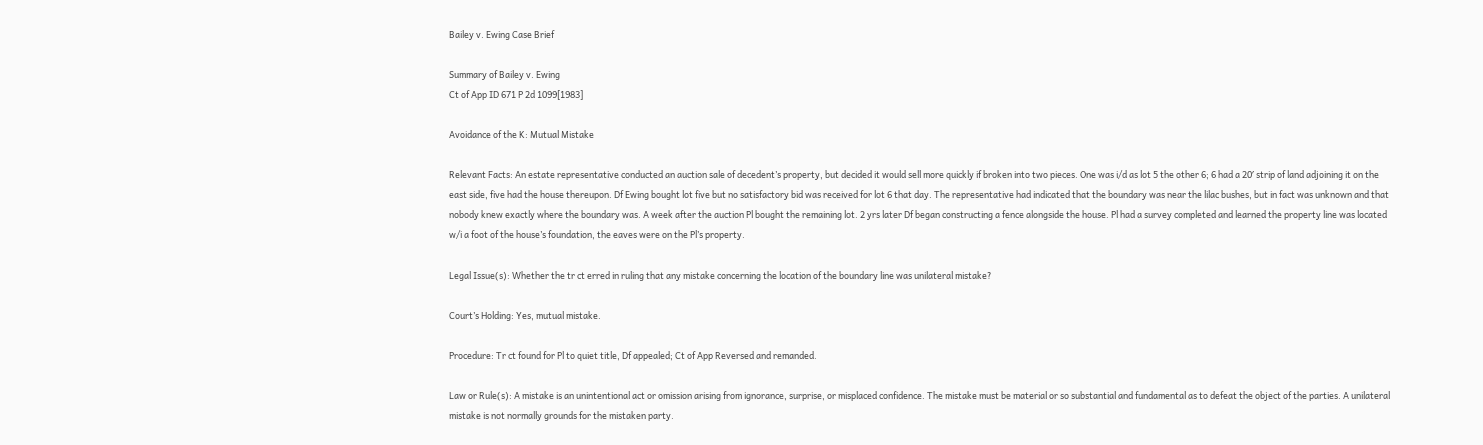Bailey v. Ewing Case Brief

Summary of Bailey v. Ewing
Ct of App ID 671 P 2d 1099[1983]

Avoidance of the K: Mutual Mistake

Relevant Facts: An estate representative conducted an auction sale of decedent’s property, but decided it would sell more quickly if broken into two pieces. One was i/d as lot 5 the other 6; 6 had a 20′ strip of land adjoining it on the east side, five had the house thereupon. Df Ewing bought lot five but no satisfactory bid was received for lot 6 that day. The representative had indicated that the boundary was near the lilac bushes, but in fact was unknown and that nobody knew exactly where the boundary was. A week after the auction Pl bought the remaining lot. 2 yrs later Df began constructing a fence alongside the house. Pl had a survey completed and learned the property line was located w/i a foot of the house’s foundation, the eaves were on the Pl’s property.

Legal Issue(s): Whether the tr ct erred in ruling that any mistake concerning the location of the boundary line was unilateral mistake?

Court’s Holding: Yes, mutual mistake.

Procedure: Tr ct found for Pl to quiet title, Df appealed; Ct of App Reversed and remanded.

Law or Rule(s): A mistake is an unintentional act or omission arising from ignorance, surprise, or misplaced confidence. The mistake must be material or so substantial and fundamental as to defeat the object of the parties. A unilateral mistake is not normally grounds for the mistaken party.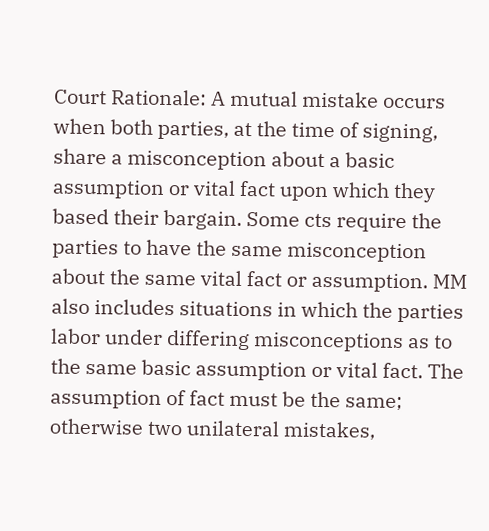Court Rationale: A mutual mistake occurs when both parties, at the time of signing, share a misconception about a basic assumption or vital fact upon which they based their bargain. Some cts require the parties to have the same misconception about the same vital fact or assumption. MM also includes situations in which the parties labor under differing misconceptions as to the same basic assumption or vital fact. The assumption of fact must be the same; otherwise two unilateral mistakes,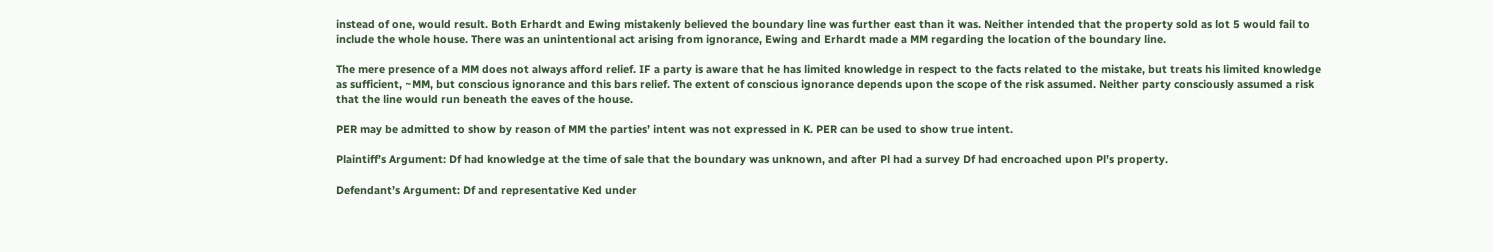instead of one, would result. Both Erhardt and Ewing mistakenly believed the boundary line was further east than it was. Neither intended that the property sold as lot 5 would fail to include the whole house. There was an unintentional act arising from ignorance, Ewing and Erhardt made a MM regarding the location of the boundary line.

The mere presence of a MM does not always afford relief. IF a party is aware that he has limited knowledge in respect to the facts related to the mistake, but treats his limited knowledge as sufficient, ~MM, but conscious ignorance and this bars relief. The extent of conscious ignorance depends upon the scope of the risk assumed. Neither party consciously assumed a risk that the line would run beneath the eaves of the house.

PER may be admitted to show by reason of MM the parties’ intent was not expressed in K. PER can be used to show true intent.

Plaintiff’s Argument: Df had knowledge at the time of sale that the boundary was unknown, and after Pl had a survey Df had encroached upon Pl’s property.

Defendant’s Argument: Df and representative Ked under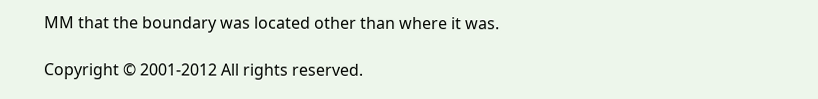MM that the boundary was located other than where it was.

Copyright © 2001-2012 All rights reserved.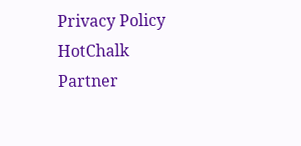Privacy Policy HotChalk Partner